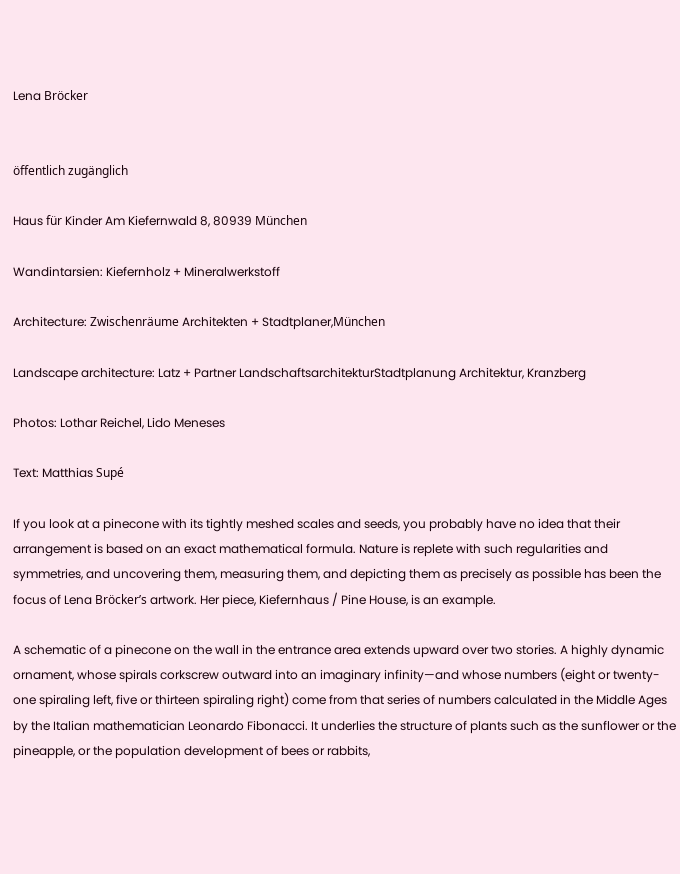Lena Bröcker


öffentlich zugänglich

Haus für Kinder Am Kiefernwald 8, 80939 München

Wandintarsien: Kiefernholz + Mineralwerkstoff

Architecture: Zwischenräume Architekten + Stadtplaner,München

Landscape architecture: Latz + Partner LandschaftsarchitekturStadtplanung Architektur, Kranzberg

Photos: Lothar Reichel, Lido Meneses

Text: Matthias Supé

If you look at a pinecone with its tightly meshed scales and seeds, you probably have no idea that their arrangement is based on an exact mathematical formula. Nature is replete with such regularities and symmetries, and uncovering them, measuring them, and depicting them as precisely as possible has been the focus of Lena Bröcker’s artwork. Her piece, Kiefernhaus / Pine House, is an example.

A schematic of a pinecone on the wall in the entrance area extends upward over two stories. A highly dynamic ornament, whose spirals corkscrew outward into an imaginary infinity—and whose numbers (eight or twenty-one spiraling left, five or thirteen spiraling right) come from that series of numbers calculated in the Middle Ages by the Italian mathematician Leonardo Fibonacci. It underlies the structure of plants such as the sunflower or the pineapple, or the population development of bees or rabbits,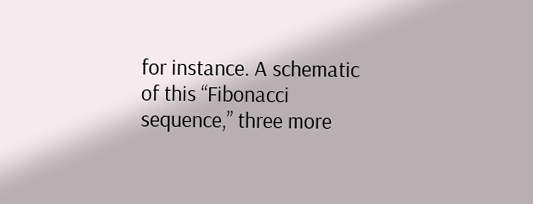for instance. A schematic of this “Fibonacci sequence,” three more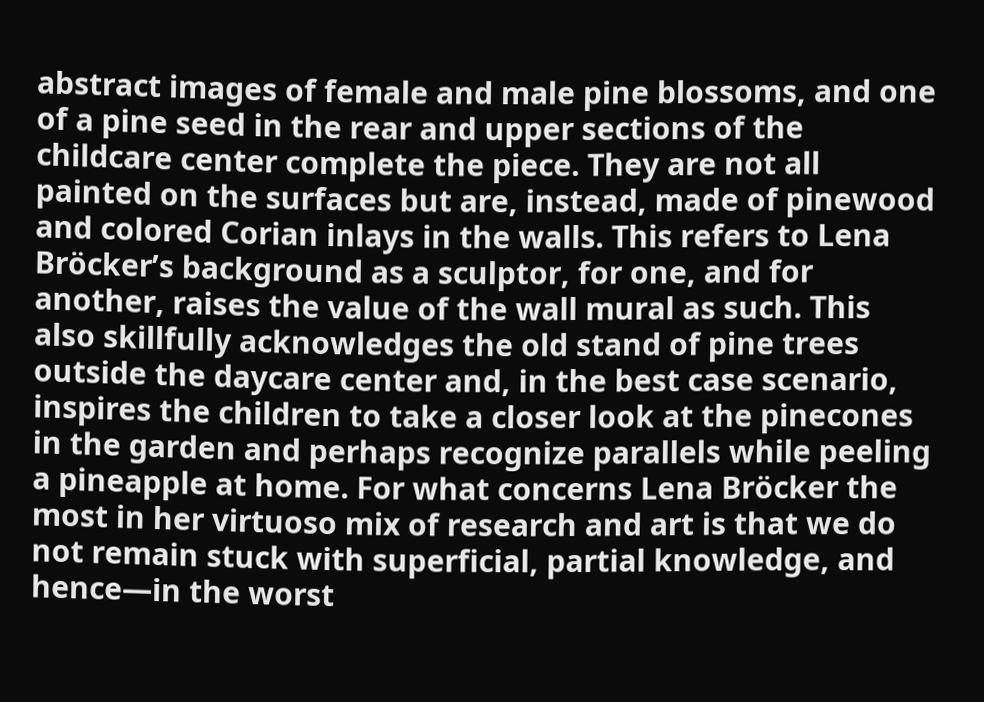abstract images of female and male pine blossoms, and one of a pine seed in the rear and upper sections of the childcare center complete the piece. They are not all painted on the surfaces but are, instead, made of pinewood and colored Corian inlays in the walls. This refers to Lena Bröcker’s background as a sculptor, for one, and for another, raises the value of the wall mural as such. This also skillfully acknowledges the old stand of pine trees outside the daycare center and, in the best case scenario, inspires the children to take a closer look at the pinecones in the garden and perhaps recognize parallels while peeling a pineapple at home. For what concerns Lena Bröcker the most in her virtuoso mix of research and art is that we do not remain stuck with superficial, partial knowledge, and hence—in the worst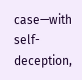case—with self-deception,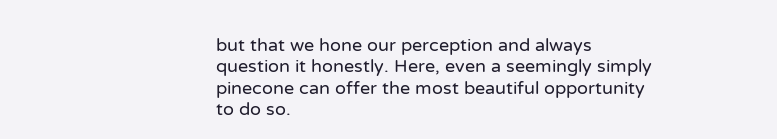but that we hone our perception and always question it honestly. Here, even a seemingly simply pinecone can offer the most beautiful opportunity to do so.